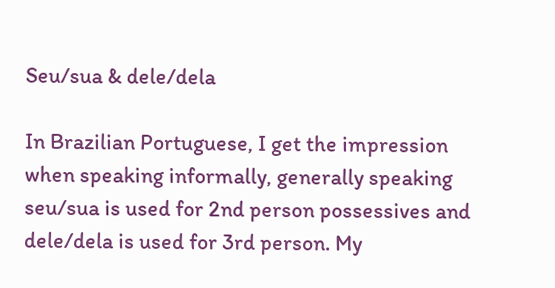Seu/sua & dele/dela

In Brazilian Portuguese, I get the impression when speaking informally, generally speaking seu/sua is used for 2nd person possessives and dele/dela is used for 3rd person. My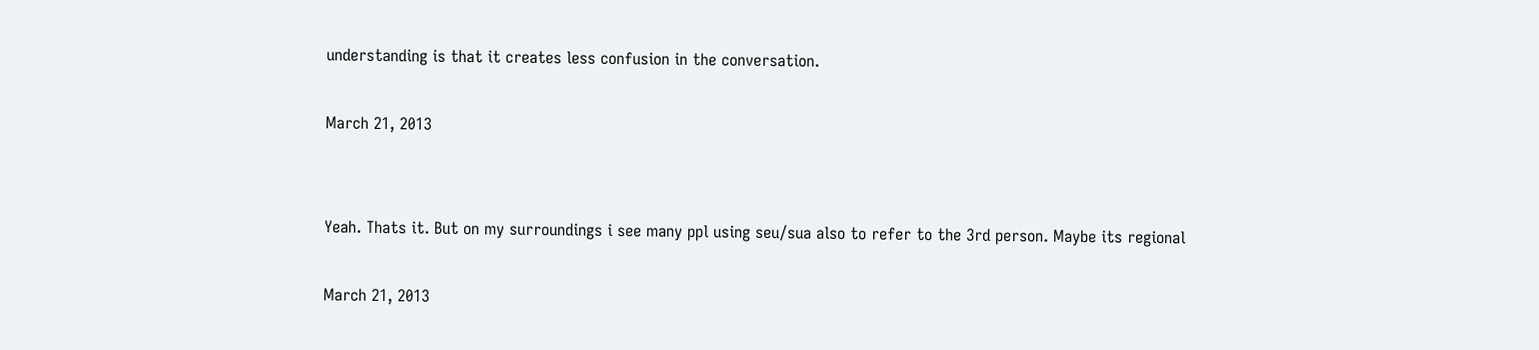understanding is that it creates less confusion in the conversation.

March 21, 2013


Yeah. Thats it. But on my surroundings i see many ppl using seu/sua also to refer to the 3rd person. Maybe its regional

March 21, 2013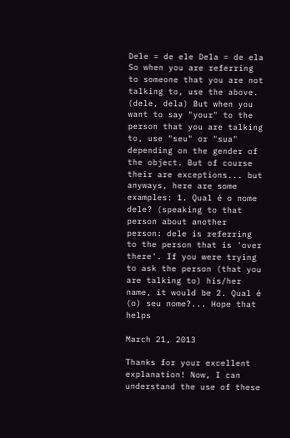Dele = de ele Dela = de ela So when you are referring to someone that you are not talking to, use the above. (dele, dela) But when you want to say "your" to the person that you are talking to, use "seu" or "sua" depending on the gender of the object. But of course their are exceptions... but anyways, here are some examples: 1. Qual é o nome dele? (speaking to that person about another person: dele is referring to the person that is 'over there'. If you were trying to ask the person (that you are talking to) his/her name, it would be 2. Qual é (o) seu nome?... Hope that helps

March 21, 2013

Thanks for your excellent explanation! Now, I can understand the use of these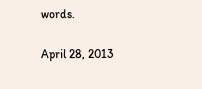words.

April 28, 2013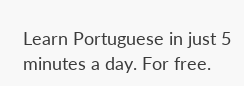Learn Portuguese in just 5 minutes a day. For free.